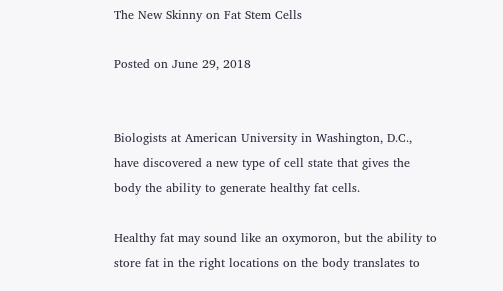The New Skinny on Fat Stem Cells

Posted on June 29, 2018


Biologists at American University in Washington, D.C., have discovered a new type of cell state that gives the body the ability to generate healthy fat cells.

Healthy fat may sound like an oxymoron, but the ability to store fat in the right locations on the body translates to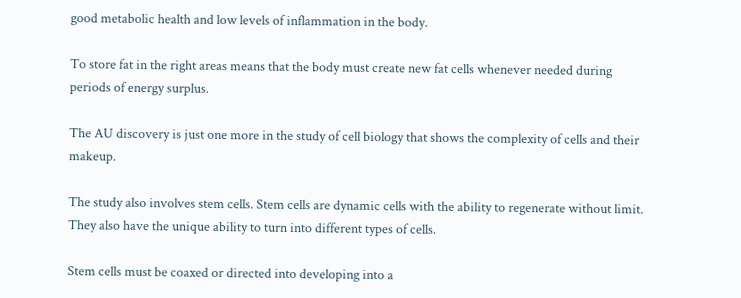good metabolic health and low levels of inflammation in the body.

To store fat in the right areas means that the body must create new fat cells whenever needed during periods of energy surplus.

The AU discovery is just one more in the study of cell biology that shows the complexity of cells and their makeup.

The study also involves stem cells. Stem cells are dynamic cells with the ability to regenerate without limit. They also have the unique ability to turn into different types of cells.

Stem cells must be coaxed or directed into developing into a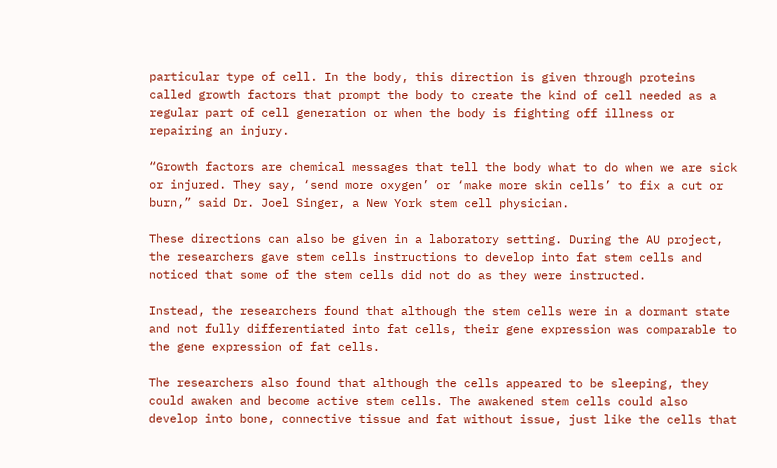particular type of cell. In the body, this direction is given through proteins called growth factors that prompt the body to create the kind of cell needed as a regular part of cell generation or when the body is fighting off illness or repairing an injury.

“Growth factors are chemical messages that tell the body what to do when we are sick or injured. They say, ‘send more oxygen’ or ‘make more skin cells’ to fix a cut or burn,” said Dr. Joel Singer, a New York stem cell physician.

These directions can also be given in a laboratory setting. During the AU project, the researchers gave stem cells instructions to develop into fat stem cells and noticed that some of the stem cells did not do as they were instructed.

Instead, the researchers found that although the stem cells were in a dormant state and not fully differentiated into fat cells, their gene expression was comparable to the gene expression of fat cells.

The researchers also found that although the cells appeared to be sleeping, they could awaken and become active stem cells. The awakened stem cells could also develop into bone, connective tissue and fat without issue, just like the cells that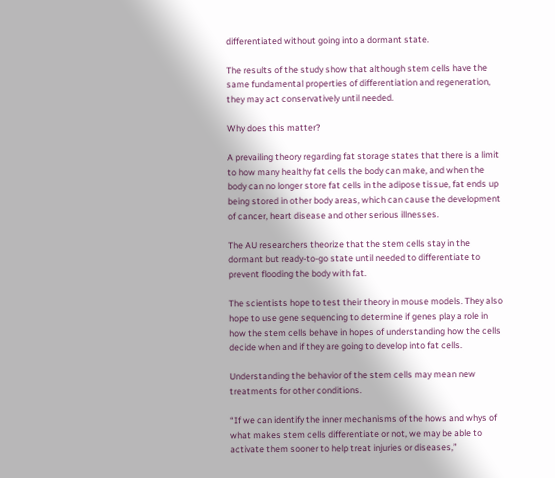differentiated without going into a dormant state.

The results of the study show that although stem cells have the same fundamental properties of differentiation and regeneration, they may act conservatively until needed.

Why does this matter?

A prevailing theory regarding fat storage states that there is a limit to how many healthy fat cells the body can make, and when the body can no longer store fat cells in the adipose tissue, fat ends up being stored in other body areas, which can cause the development of cancer, heart disease and other serious illnesses.

The AU researchers theorize that the stem cells stay in the dormant but ready-to-go state until needed to differentiate to prevent flooding the body with fat.

The scientists hope to test their theory in mouse models. They also hope to use gene sequencing to determine if genes play a role in how the stem cells behave in hopes of understanding how the cells decide when and if they are going to develop into fat cells.

Understanding the behavior of the stem cells may mean new treatments for other conditions.

“If we can identify the inner mechanisms of the hows and whys of what makes stem cells differentiate or not, we may be able to activate them sooner to help treat injuries or diseases,”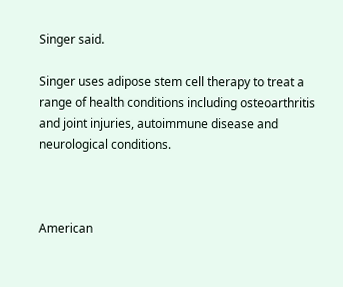Singer said.

Singer uses adipose stem cell therapy to treat a range of health conditions including osteoarthritis and joint injuries, autoimmune disease and neurological conditions.



American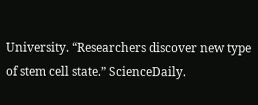University. “Researchers discover new type of stem cell state.” ScienceDaily.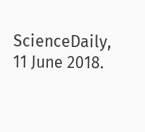ScienceDaily, 11 June 2018.